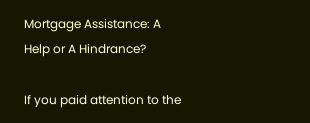Mortgage Assistance: A Help or A Hindrance?

If you paid attention to the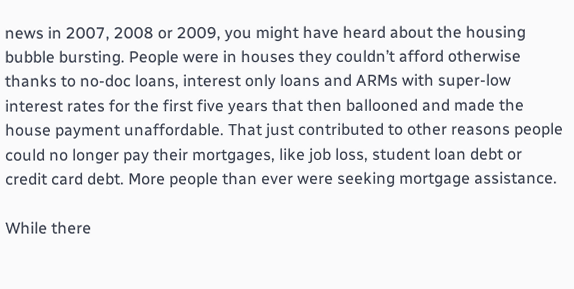news in 2007, 2008 or 2009, you might have heard about the housing bubble bursting. People were in houses they couldn’t afford otherwise thanks to no-doc loans, interest only loans and ARMs with super-low interest rates for the first five years that then ballooned and made the house payment unaffordable. That just contributed to other reasons people could no longer pay their mortgages, like job loss, student loan debt or credit card debt. More people than ever were seeking mortgage assistance.

While there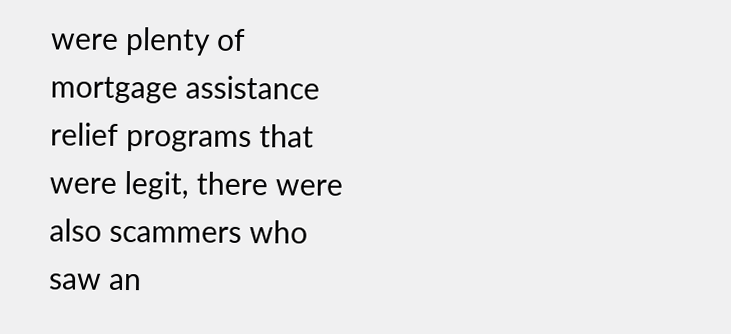were plenty of mortgage assistance relief programs that were legit, there were also scammers who saw an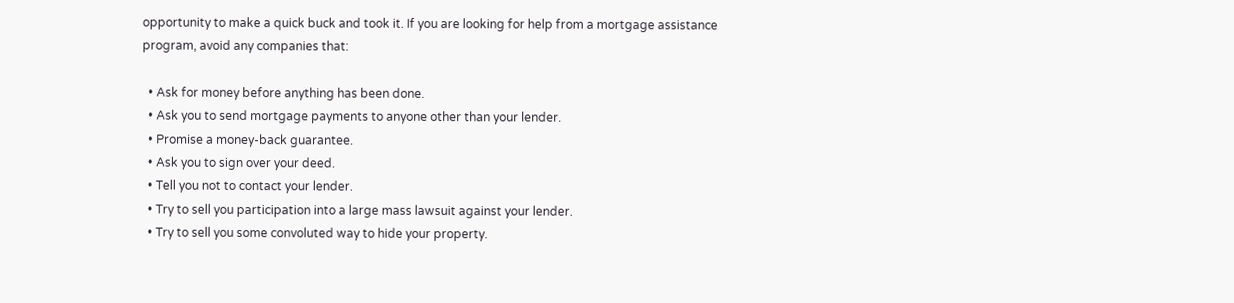opportunity to make a quick buck and took it. If you are looking for help from a mortgage assistance program, avoid any companies that:

  • Ask for money before anything has been done.
  • Ask you to send mortgage payments to anyone other than your lender.
  • Promise a money-back guarantee.
  • Ask you to sign over your deed.
  • Tell you not to contact your lender.
  • Try to sell you participation into a large mass lawsuit against your lender.
  • Try to sell you some convoluted way to hide your property.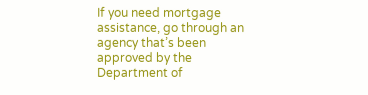If you need mortgage assistance, go through an agency that’s been approved by the Department of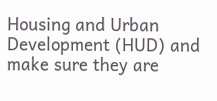Housing and Urban Development (HUD) and make sure they are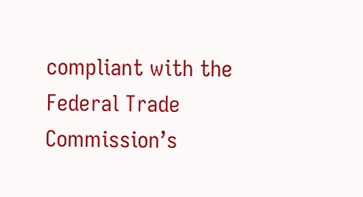compliant with the Federal Trade Commission’s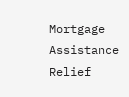Mortgage Assistance Relief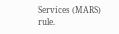Services (MARS) rule.